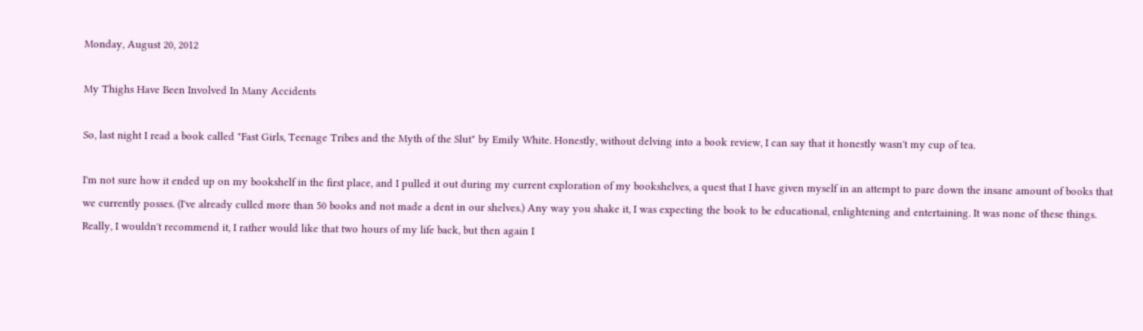Monday, August 20, 2012

My Thighs Have Been Involved In Many Accidents

So, last night I read a book called "Fast Girls, Teenage Tribes and the Myth of the Slut" by Emily White. Honestly, without delving into a book review, I can say that it honestly wasn't my cup of tea.

I'm not sure how it ended up on my bookshelf in the first place, and I pulled it out during my current exploration of my bookshelves, a quest that I have given myself in an attempt to pare down the insane amount of books that we currently posses. (I've already culled more than 50 books and not made a dent in our shelves.) Any way you shake it, I was expecting the book to be educational, enlightening and entertaining. It was none of these things. Really, I wouldn't recommend it, I rather would like that two hours of my life back, but then again I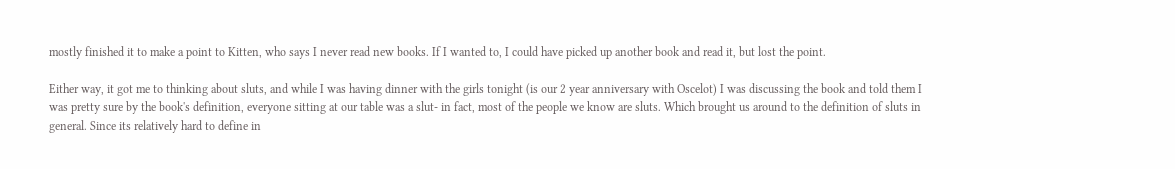mostly finished it to make a point to Kitten, who says I never read new books. If I wanted to, I could have picked up another book and read it, but lost the point.

Either way, it got me to thinking about sluts, and while I was having dinner with the girls tonight (is our 2 year anniversary with Oscelot) I was discussing the book and told them I was pretty sure by the book's definition, everyone sitting at our table was a slut- in fact, most of the people we know are sluts. Which brought us around to the definition of sluts in general. Since its relatively hard to define in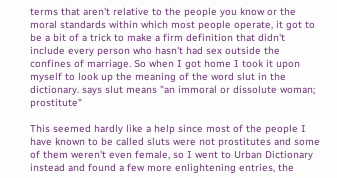terms that aren't relative to the people you know or the moral standards within which most people operate, it got to be a bit of a trick to make a firm definition that didn't include every person who hasn't had sex outside the confines of marriage. So when I got home I took it upon myself to look up the meaning of the word slut in the dictionary. says slut means "an immoral or dissolute woman; prostitute"

This seemed hardly like a help since most of the people I have known to be called sluts were not prostitutes and some of them weren't even female, so I went to Urban Dictionary instead and found a few more enlightening entries, the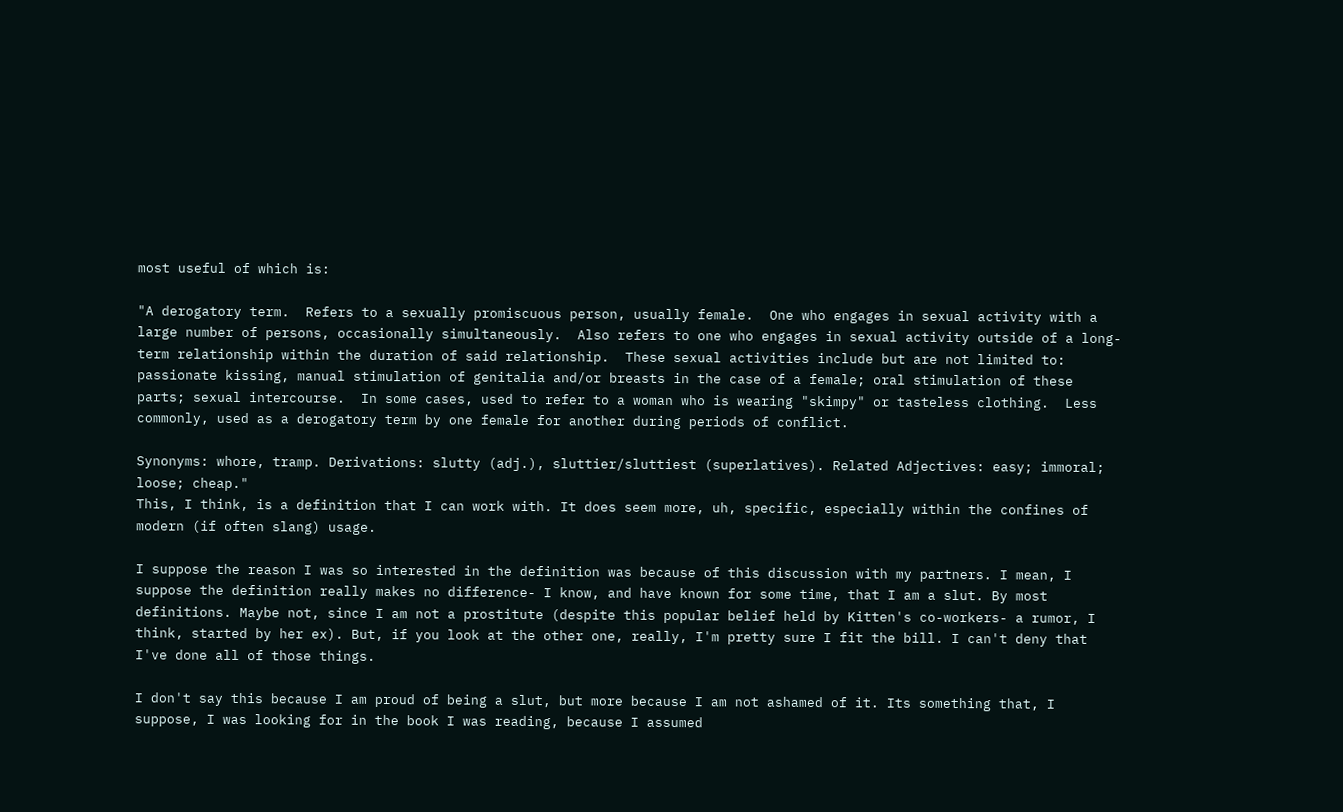most useful of which is:

"A derogatory term.  Refers to a sexually promiscuous person, usually female.  One who engages in sexual activity with a large number of persons, occasionally simultaneously.  Also refers to one who engages in sexual activity outside of a long-term relationship within the duration of said relationship.  These sexual activities include but are not limited to: passionate kissing, manual stimulation of genitalia and/or breasts in the case of a female; oral stimulation of these parts; sexual intercourse.  In some cases, used to refer to a woman who is wearing "skimpy" or tasteless clothing.  Less commonly, used as a derogatory term by one female for another during periods of conflict.

Synonyms: whore, tramp. Derivations: slutty (adj.), sluttier/sluttiest (superlatives). Related Adjectives: easy; immoral; loose; cheap."
This, I think, is a definition that I can work with. It does seem more, uh, specific, especially within the confines of modern (if often slang) usage.

I suppose the reason I was so interested in the definition was because of this discussion with my partners. I mean, I suppose the definition really makes no difference- I know, and have known for some time, that I am a slut. By most definitions. Maybe not, since I am not a prostitute (despite this popular belief held by Kitten's co-workers- a rumor, I think, started by her ex). But, if you look at the other one, really, I'm pretty sure I fit the bill. I can't deny that I've done all of those things.

I don't say this because I am proud of being a slut, but more because I am not ashamed of it. Its something that, I suppose, I was looking for in the book I was reading, because I assumed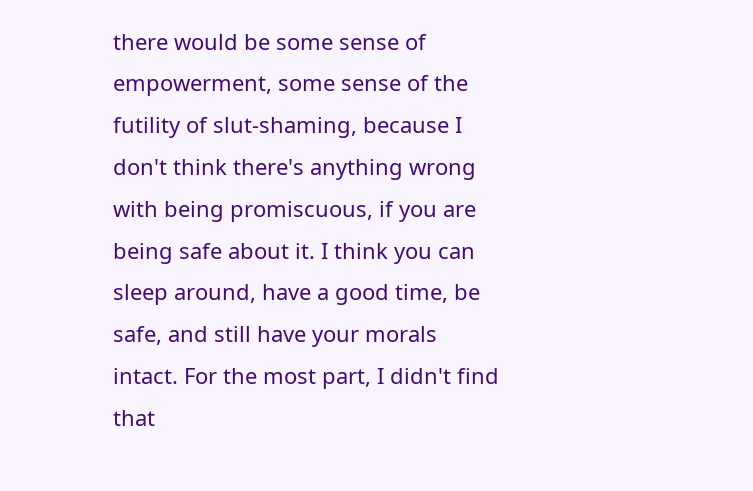there would be some sense of empowerment, some sense of the futility of slut-shaming, because I don't think there's anything wrong with being promiscuous, if you are being safe about it. I think you can sleep around, have a good time, be safe, and still have your morals intact. For the most part, I didn't find that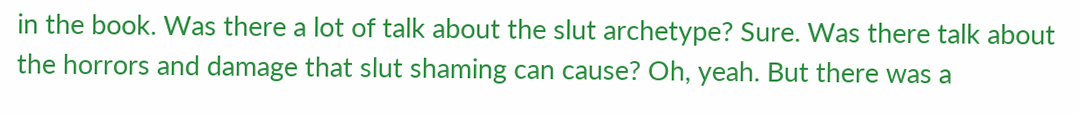in the book. Was there a lot of talk about the slut archetype? Sure. Was there talk about the horrors and damage that slut shaming can cause? Oh, yeah. But there was a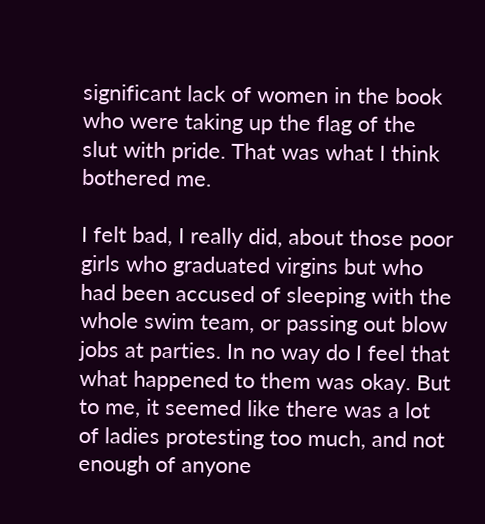significant lack of women in the book who were taking up the flag of the slut with pride. That was what I think bothered me.

I felt bad, I really did, about those poor girls who graduated virgins but who had been accused of sleeping with the whole swim team, or passing out blow jobs at parties. In no way do I feel that what happened to them was okay. But to me, it seemed like there was a lot of ladies protesting too much, and not enough of anyone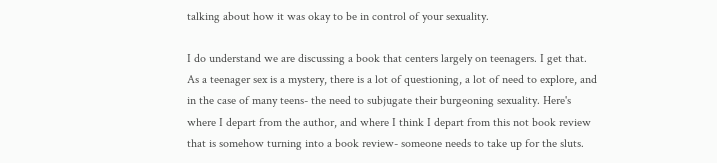talking about how it was okay to be in control of your sexuality.

I do understand we are discussing a book that centers largely on teenagers. I get that. As a teenager sex is a mystery, there is a lot of questioning, a lot of need to explore, and in the case of many teens- the need to subjugate their burgeoning sexuality. Here's where I depart from the author, and where I think I depart from this not book review that is somehow turning into a book review- someone needs to take up for the sluts.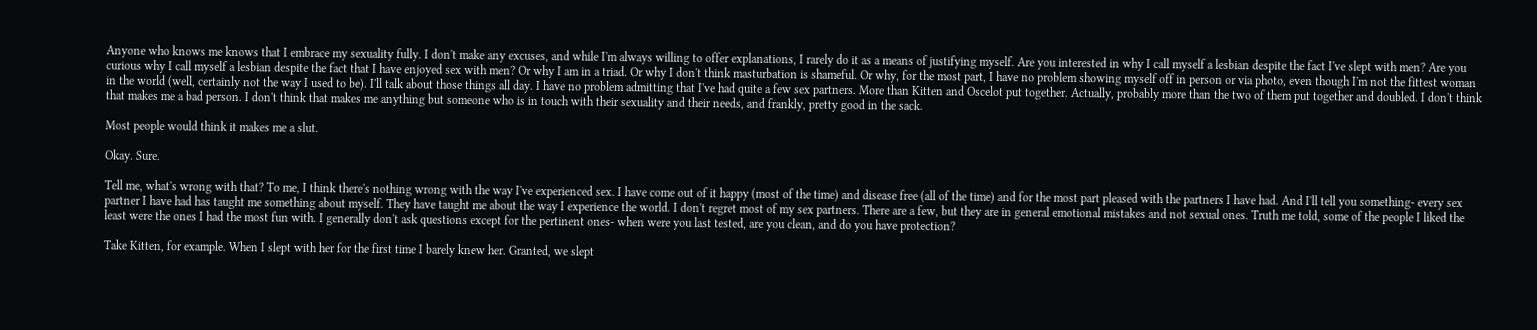Anyone who knows me knows that I embrace my sexuality fully. I don't make any excuses, and while I'm always willing to offer explanations, I rarely do it as a means of justifying myself. Are you interested in why I call myself a lesbian despite the fact I've slept with men? Are you curious why I call myself a lesbian despite the fact that I have enjoyed sex with men? Or why I am in a triad. Or why I don't think masturbation is shameful. Or why, for the most part, I have no problem showing myself off in person or via photo, even though I'm not the fittest woman in the world (well, certainly not the way I used to be). I'll talk about those things all day. I have no problem admitting that I've had quite a few sex partners. More than Kitten and Oscelot put together. Actually, probably more than the two of them put together and doubled. I don't think that makes me a bad person. I don't think that makes me anything but someone who is in touch with their sexuality and their needs, and frankly, pretty good in the sack.

Most people would think it makes me a slut.

Okay. Sure.

Tell me, what's wrong with that? To me, I think there's nothing wrong with the way I've experienced sex. I have come out of it happy (most of the time) and disease free (all of the time) and for the most part pleased with the partners I have had. And I'll tell you something- every sex partner I have had has taught me something about myself. They have taught me about the way I experience the world. I don't regret most of my sex partners. There are a few, but they are in general emotional mistakes and not sexual ones. Truth me told, some of the people I liked the least were the ones I had the most fun with. I generally don't ask questions except for the pertinent ones- when were you last tested, are you clean, and do you have protection?

Take Kitten, for example. When I slept with her for the first time I barely knew her. Granted, we slept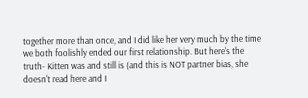together more than once, and I did like her very much by the time we both foolishly ended our first relationship. But here's the truth- Kitten was and still is (and this is NOT partner bias, she doesn't read here and I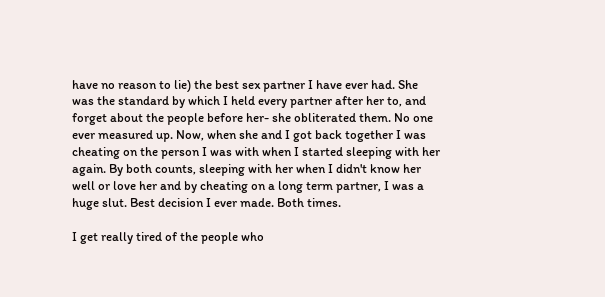have no reason to lie) the best sex partner I have ever had. She was the standard by which I held every partner after her to, and forget about the people before her- she obliterated them. No one ever measured up. Now, when she and I got back together I was cheating on the person I was with when I started sleeping with her again. By both counts, sleeping with her when I didn't know her well or love her and by cheating on a long term partner, I was a huge slut. Best decision I ever made. Both times.

I get really tired of the people who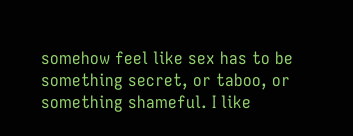somehow feel like sex has to be something secret, or taboo, or something shameful. I like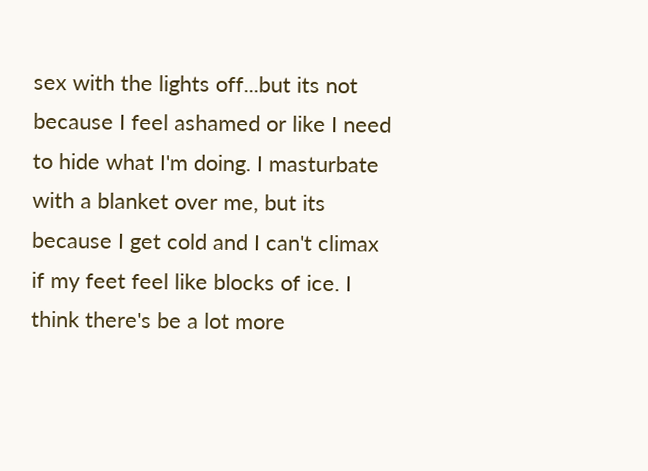sex with the lights off...but its not because I feel ashamed or like I need to hide what I'm doing. I masturbate with a blanket over me, but its because I get cold and I can't climax if my feet feel like blocks of ice. I think there's be a lot more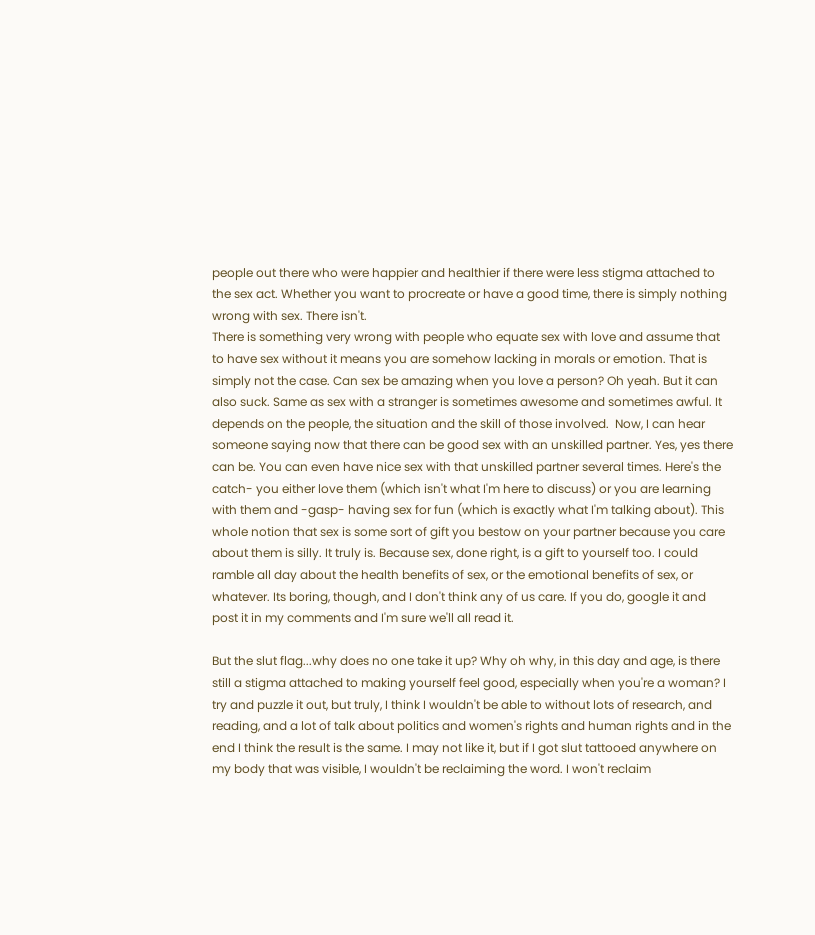people out there who were happier and healthier if there were less stigma attached to the sex act. Whether you want to procreate or have a good time, there is simply nothing wrong with sex. There isn't.
There is something very wrong with people who equate sex with love and assume that to have sex without it means you are somehow lacking in morals or emotion. That is simply not the case. Can sex be amazing when you love a person? Oh yeah. But it can also suck. Same as sex with a stranger is sometimes awesome and sometimes awful. It depends on the people, the situation and the skill of those involved.  Now, I can hear someone saying now that there can be good sex with an unskilled partner. Yes, yes there can be. You can even have nice sex with that unskilled partner several times. Here's the catch- you either love them (which isn't what I'm here to discuss) or you are learning with them and -gasp- having sex for fun (which is exactly what I'm talking about). This whole notion that sex is some sort of gift you bestow on your partner because you care about them is silly. It truly is. Because sex, done right, is a gift to yourself too. I could ramble all day about the health benefits of sex, or the emotional benefits of sex, or whatever. Its boring, though, and I don't think any of us care. If you do, google it and post it in my comments and I'm sure we'll all read it.

But the slut flag...why does no one take it up? Why oh why, in this day and age, is there still a stigma attached to making yourself feel good, especially when you're a woman? I try and puzzle it out, but truly, I think I wouldn't be able to without lots of research, and reading, and a lot of talk about politics and women's rights and human rights and in the end I think the result is the same. I may not like it, but if I got slut tattooed anywhere on my body that was visible, I wouldn't be reclaiming the word. I won't reclaim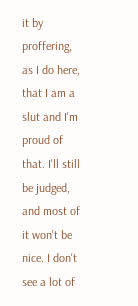it by proffering, as I do here, that I am a slut and I'm proud of that. I'll still be judged, and most of it won't be nice. I don't see a lot of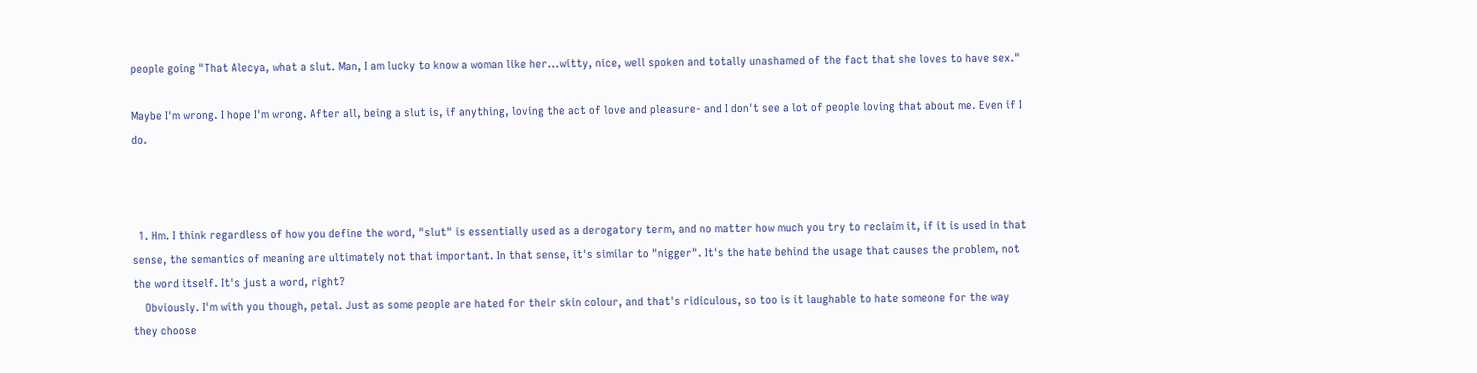people going "That Alecya, what a slut. Man, I am lucky to know a woman like her...witty, nice, well spoken and totally unashamed of the fact that she loves to have sex."

Maybe I'm wrong. I hope I'm wrong. After all, being a slut is, if anything, loving the act of love and pleasure- and I don't see a lot of people loving that about me. Even if I do.



  1. Hm. I think regardless of how you define the word, "slut" is essentially used as a derogatory term, and no matter how much you try to reclaim it, if it is used in that sense, the semantics of meaning are ultimately not that important. In that sense, it's similar to "nigger". It's the hate behind the usage that causes the problem, not the word itself. It's just a word, right?
    Obviously. I'm with you though, petal. Just as some people are hated for their skin colour, and that's ridiculous, so too is it laughable to hate someone for the way they choose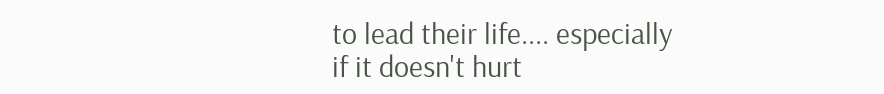to lead their life.... especially if it doesn't hurt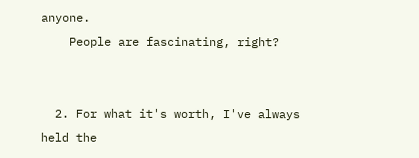anyone.
    People are fascinating, right?


  2. For what it's worth, I've always held the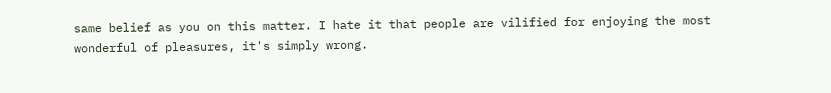same belief as you on this matter. I hate it that people are vilified for enjoying the most wonderful of pleasures, it's simply wrong.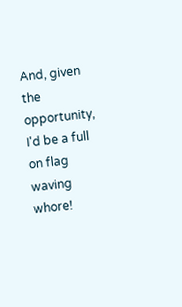And, given the opportunity, I'd be a full on flag waving whore!